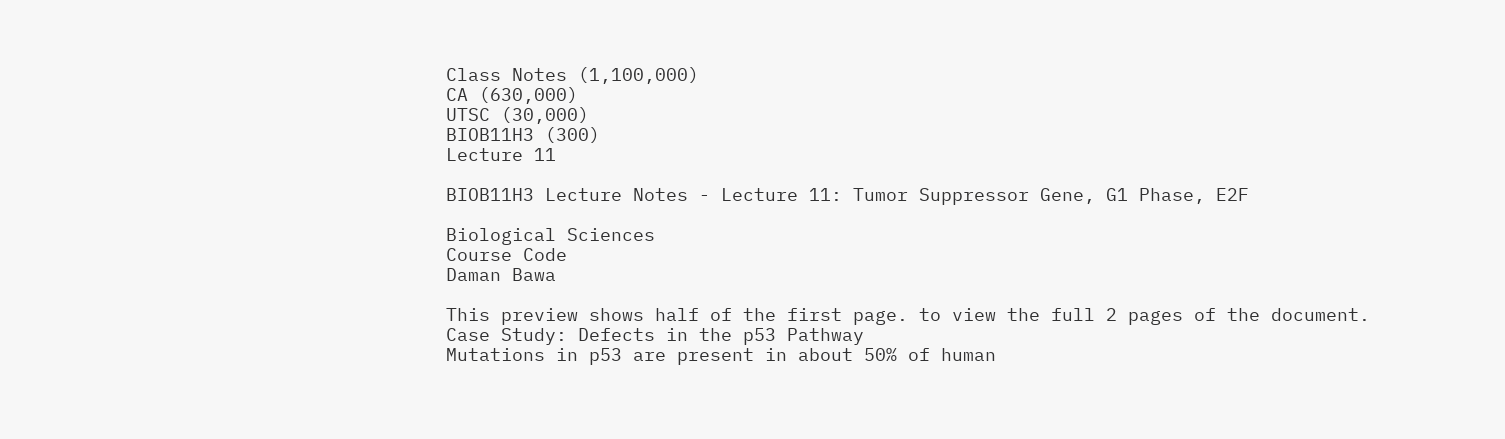Class Notes (1,100,000)
CA (630,000)
UTSC (30,000)
BIOB11H3 (300)
Lecture 11

BIOB11H3 Lecture Notes - Lecture 11: Tumor Suppressor Gene, G1 Phase, E2F

Biological Sciences
Course Code
Daman Bawa

This preview shows half of the first page. to view the full 2 pages of the document.
Case Study: Defects in the p53 Pathway
Mutations in p53 are present in about 50% of human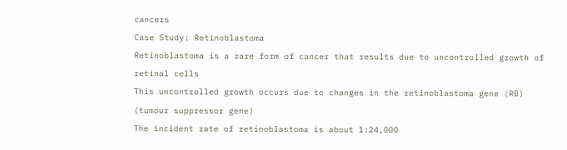cancers
Case Study: Retinoblastoma
Retinoblastoma is a rare form of cancer that results due to uncontrolled growth of
retinal cells
This uncontrolled growth occurs due to changes in the retinoblastoma gene (RB)
(tumour suppressor gene)
The incident rate of retinoblastoma is about 1:24,000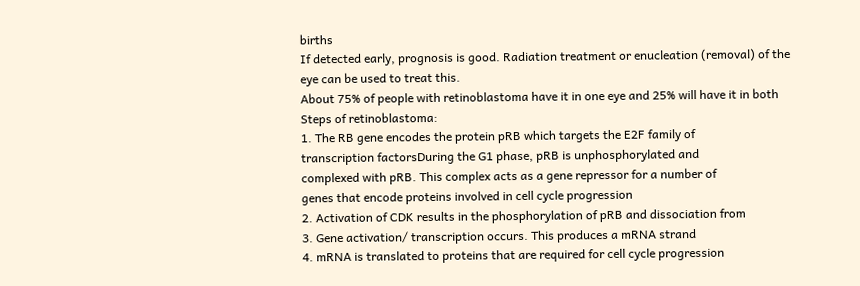births
If detected early, prognosis is good. Radiation treatment or enucleation (removal) of the
eye can be used to treat this.
About 75% of people with retinoblastoma have it in one eye and 25% will have it in both
Steps of retinoblastoma:
1. The RB gene encodes the protein pRB which targets the E2F family of
transcription factorsDuring the G1 phase, pRB is unphosphorylated and
complexed with pRB. This complex acts as a gene repressor for a number of
genes that encode proteins involved in cell cycle progression
2. Activation of CDK results in the phosphorylation of pRB and dissociation from
3. Gene activation/ transcription occurs. This produces a mRNA strand
4. mRNA is translated to proteins that are required for cell cycle progression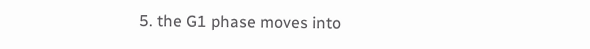5. the G1 phase moves into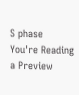S phase
You're Reading a Preview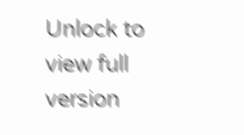Unlock to view full version